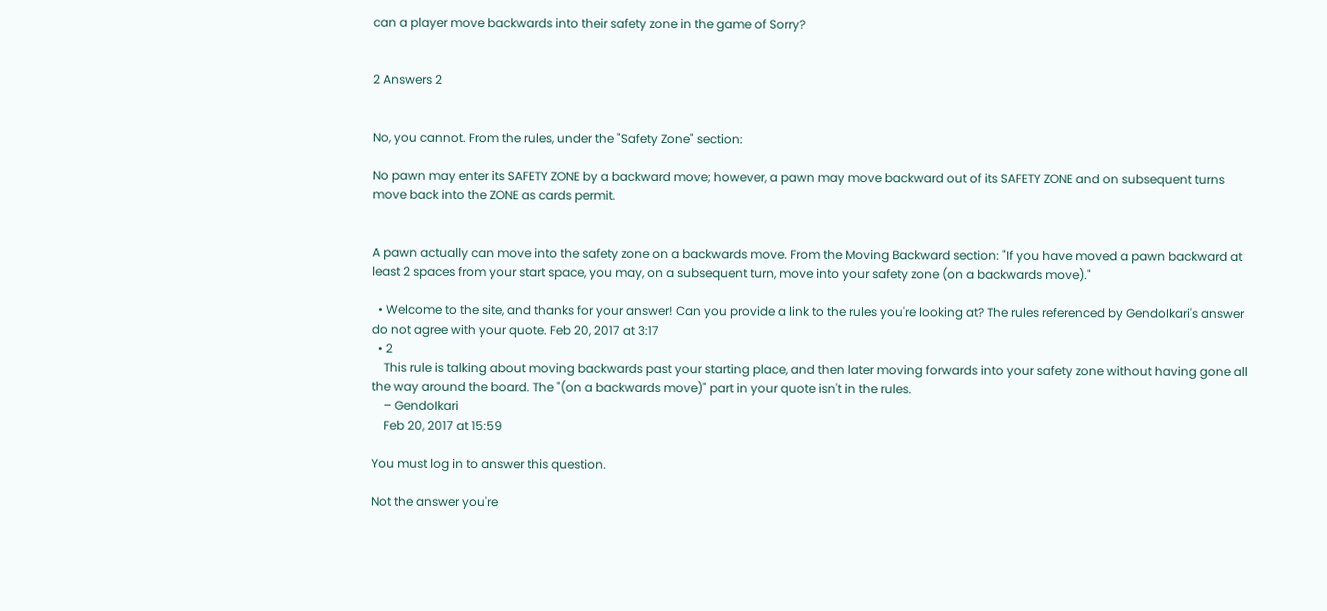can a player move backwards into their safety zone in the game of Sorry?


2 Answers 2


No, you cannot. From the rules, under the "Safety Zone" section:

No pawn may enter its SAFETY ZONE by a backward move; however, a pawn may move backward out of its SAFETY ZONE and on subsequent turns move back into the ZONE as cards permit.


A pawn actually can move into the safety zone on a backwards move. From the Moving Backward section: "If you have moved a pawn backward at least 2 spaces from your start space, you may, on a subsequent turn, move into your safety zone (on a backwards move)."

  • Welcome to the site, and thanks for your answer! Can you provide a link to the rules you're looking at? The rules referenced by GendoIkari's answer do not agree with your quote. Feb 20, 2017 at 3:17
  • 2
    This rule is talking about moving backwards past your starting place, and then later moving forwards into your safety zone without having gone all the way around the board. The "(on a backwards move)" part in your quote isn't in the rules.
    – GendoIkari
    Feb 20, 2017 at 15:59

You must log in to answer this question.

Not the answer you're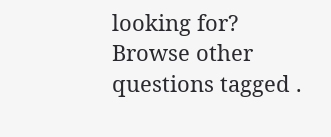looking for? Browse other questions tagged .